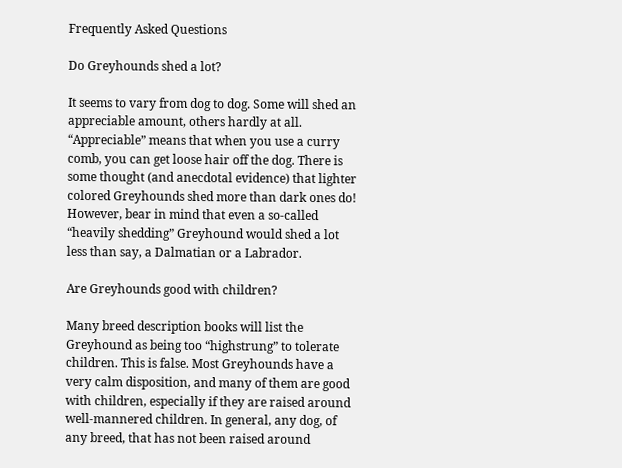Frequently Asked Questions

Do Greyhounds shed a lot?

It seems to vary from dog to dog. Some will shed an appreciable amount, others hardly at all. “Appreciable” means that when you use a curry comb, you can get loose hair off the dog. There is some thought (and anecdotal evidence) that lighter colored Greyhounds shed more than dark ones do! However, bear in mind that even a so-called “heavily shedding” Greyhound would shed a lot less than say, a Dalmatian or a Labrador.

Are Greyhounds good with children?

Many breed description books will list the Greyhound as being too “highstrung” to tolerate children. This is false. Most Greyhounds have a very calm disposition, and many of them are good with children, especially if they are raised around well-mannered children. In general, any dog, of any breed, that has not been raised around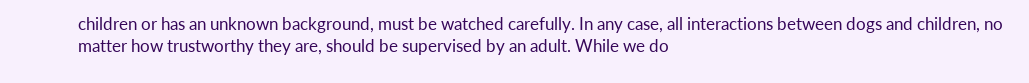children or has an unknown background, must be watched carefully. In any case, all interactions between dogs and children, no matter how trustworthy they are, should be supervised by an adult. While we do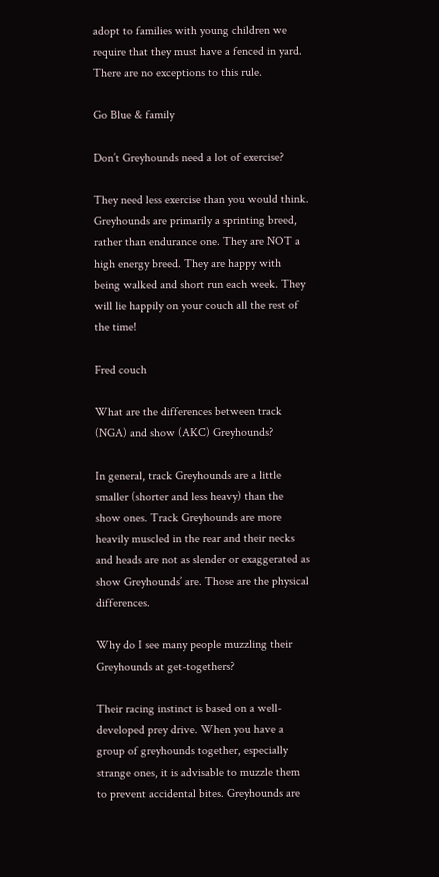adopt to families with young children we require that they must have a fenced in yard. There are no exceptions to this rule.

Go Blue & family

Don’t Greyhounds need a lot of exercise?

They need less exercise than you would think. Greyhounds are primarily a sprinting breed, rather than endurance one. They are NOT a high energy breed. They are happy with being walked and short run each week. They will lie happily on your couch all the rest of the time!

Fred couch

What are the differences between track (NGA) and show (AKC) Greyhounds?

In general, track Greyhounds are a little smaller (shorter and less heavy) than the show ones. Track Greyhounds are more heavily muscled in the rear and their necks and heads are not as slender or exaggerated as show Greyhounds’ are. Those are the physical differences.

Why do I see many people muzzling their Greyhounds at get-togethers?

Their racing instinct is based on a well-developed prey drive. When you have a group of greyhounds together, especially strange ones, it is advisable to muzzle them to prevent accidental bites. Greyhounds are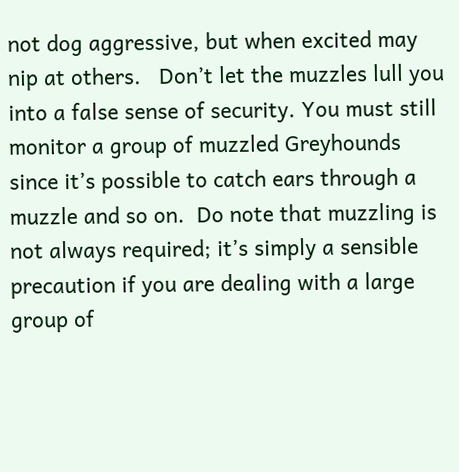not dog aggressive, but when excited may nip at others.   Don’t let the muzzles lull you into a false sense of security. You must still monitor a group of muzzled Greyhounds since it’s possible to catch ears through a muzzle and so on.  Do note that muzzling is not always required; it’s simply a sensible precaution if you are dealing with a large group of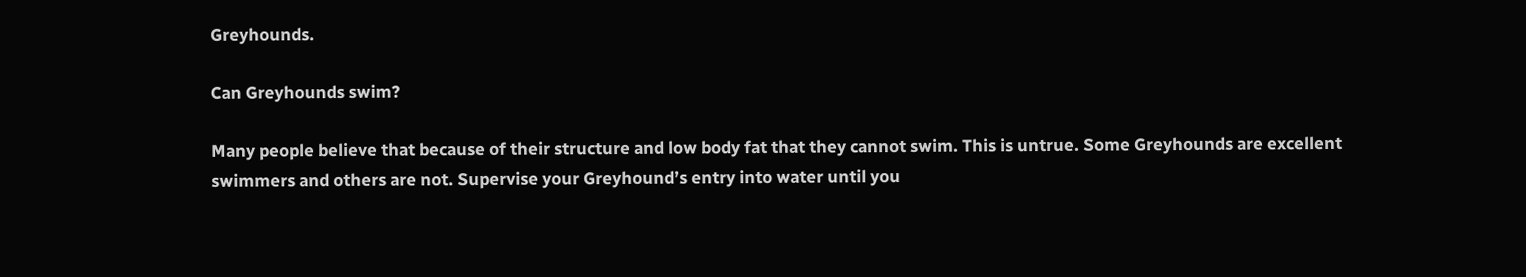Greyhounds.

Can Greyhounds swim?

Many people believe that because of their structure and low body fat that they cannot swim. This is untrue. Some Greyhounds are excellent swimmers and others are not. Supervise your Greyhound’s entry into water until you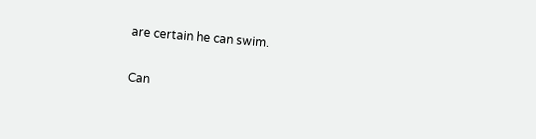are certain he can swim.


Can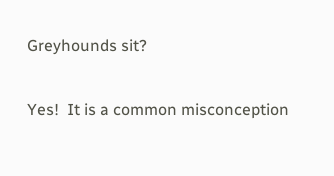Greyhounds sit?

Yes!  It is a common misconception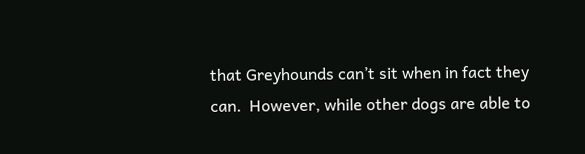that Greyhounds can’t sit when in fact they can.  However, while other dogs are able to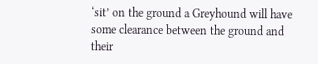‘sit’ on the ground a Greyhound will have some clearance between the ground and their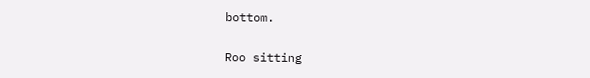bottom.

Roo sitting